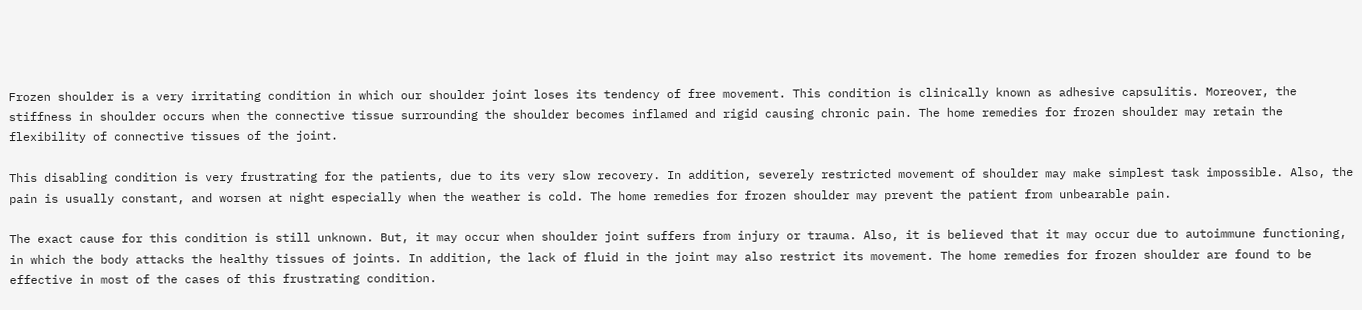Frozen shoulder is a very irritating condition in which our shoulder joint loses its tendency of free movement. This condition is clinically known as adhesive capsulitis. Moreover, the stiffness in shoulder occurs when the connective tissue surrounding the shoulder becomes inflamed and rigid causing chronic pain. The home remedies for frozen shoulder may retain the flexibility of connective tissues of the joint.

This disabling condition is very frustrating for the patients, due to its very slow recovery. In addition, severely restricted movement of shoulder may make simplest task impossible. Also, the pain is usually constant, and worsen at night especially when the weather is cold. The home remedies for frozen shoulder may prevent the patient from unbearable pain.

The exact cause for this condition is still unknown. But, it may occur when shoulder joint suffers from injury or trauma. Also, it is believed that it may occur due to autoimmune functioning, in which the body attacks the healthy tissues of joints. In addition, the lack of fluid in the joint may also restrict its movement. The home remedies for frozen shoulder are found to be effective in most of the cases of this frustrating condition.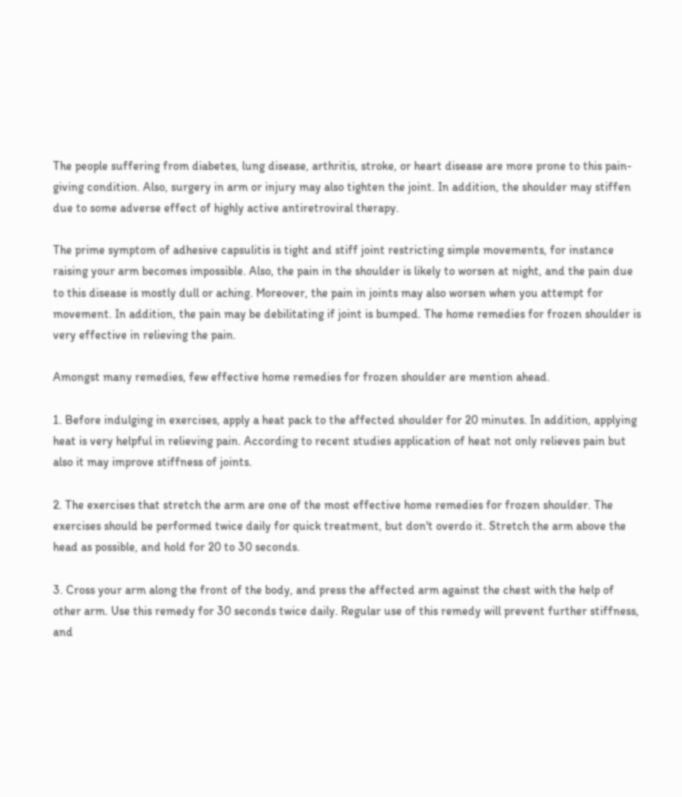The people suffering from diabetes, lung disease, arthritis, stroke, or heart disease are more prone to this pain-giving condition. Also, surgery in arm or injury may also tighten the joint. In addition, the shoulder may stiffen due to some adverse effect of highly active antiretroviral therapy.

The prime symptom of adhesive capsulitis is tight and stiff joint restricting simple movements, for instance raising your arm becomes impossible. Also, the pain in the shoulder is likely to worsen at night, and the pain due to this disease is mostly dull or aching. Moreover, the pain in joints may also worsen when you attempt for movement. In addition, the pain may be debilitating if joint is bumped. The home remedies for frozen shoulder is very effective in relieving the pain.

Amongst many remedies, few effective home remedies for frozen shoulder are mention ahead.

1. Before indulging in exercises, apply a heat pack to the affected shoulder for 20 minutes. In addition, applying heat is very helpful in relieving pain. According to recent studies application of heat not only relieves pain but also it may improve stiffness of joints.

2. The exercises that stretch the arm are one of the most effective home remedies for frozen shoulder. The exercises should be performed twice daily for quick treatment, but don't overdo it. Stretch the arm above the head as possible, and hold for 20 to 30 seconds.

3. Cross your arm along the front of the body, and press the affected arm against the chest with the help of other arm. Use this remedy for 30 seconds twice daily. Regular use of this remedy will prevent further stiffness, and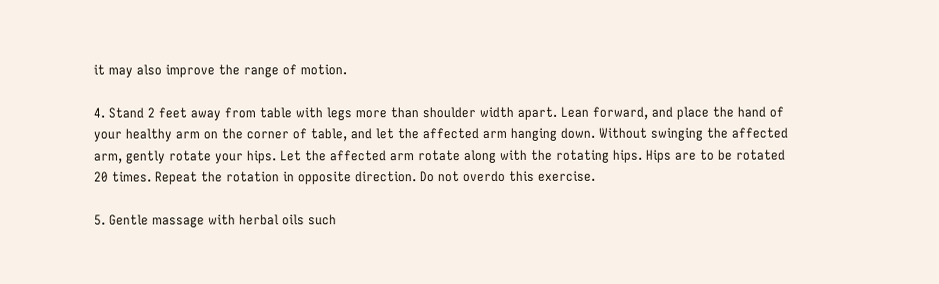it may also improve the range of motion.

4. Stand 2 feet away from table with legs more than shoulder width apart. Lean forward, and place the hand of your healthy arm on the corner of table, and let the affected arm hanging down. Without swinging the affected arm, gently rotate your hips. Let the affected arm rotate along with the rotating hips. Hips are to be rotated 20 times. Repeat the rotation in opposite direction. Do not overdo this exercise.

5. Gentle massage with herbal oils such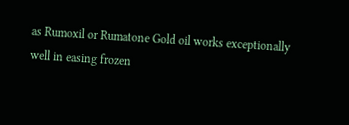as Rumoxil or Rumatone Gold oil works exceptionally well in easing frozen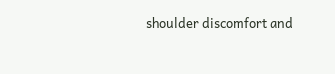shoulder discomfort and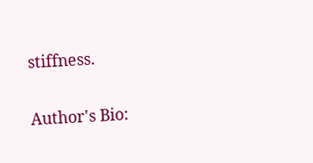stiffness.

Author's Bio: